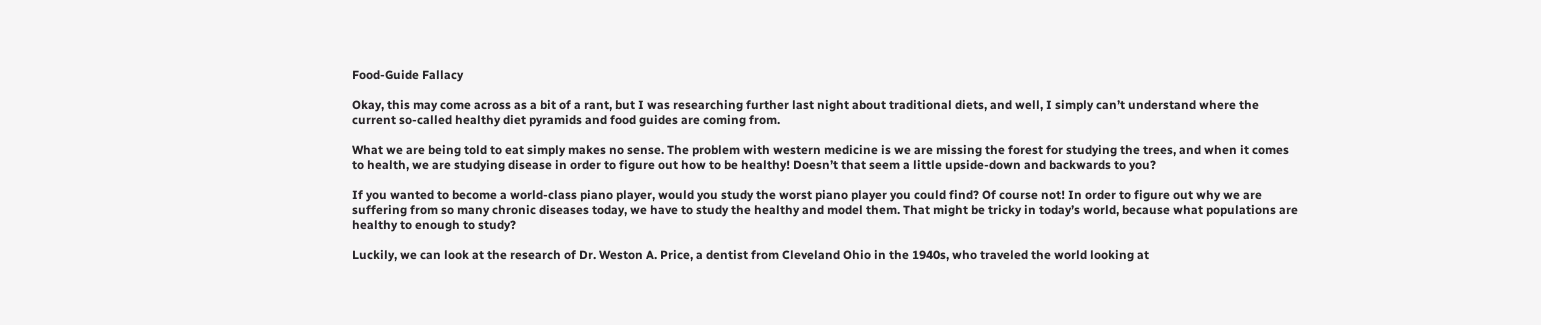Food-Guide Fallacy

Okay, this may come across as a bit of a rant, but I was researching further last night about traditional diets, and well, I simply can’t understand where the current so-called healthy diet pyramids and food guides are coming from.

What we are being told to eat simply makes no sense. The problem with western medicine is we are missing the forest for studying the trees, and when it comes to health, we are studying disease in order to figure out how to be healthy! Doesn’t that seem a little upside-down and backwards to you?

If you wanted to become a world-class piano player, would you study the worst piano player you could find? Of course not! In order to figure out why we are suffering from so many chronic diseases today, we have to study the healthy and model them. That might be tricky in today’s world, because what populations are healthy to enough to study?

Luckily, we can look at the research of Dr. Weston A. Price, a dentist from Cleveland Ohio in the 1940s, who traveled the world looking at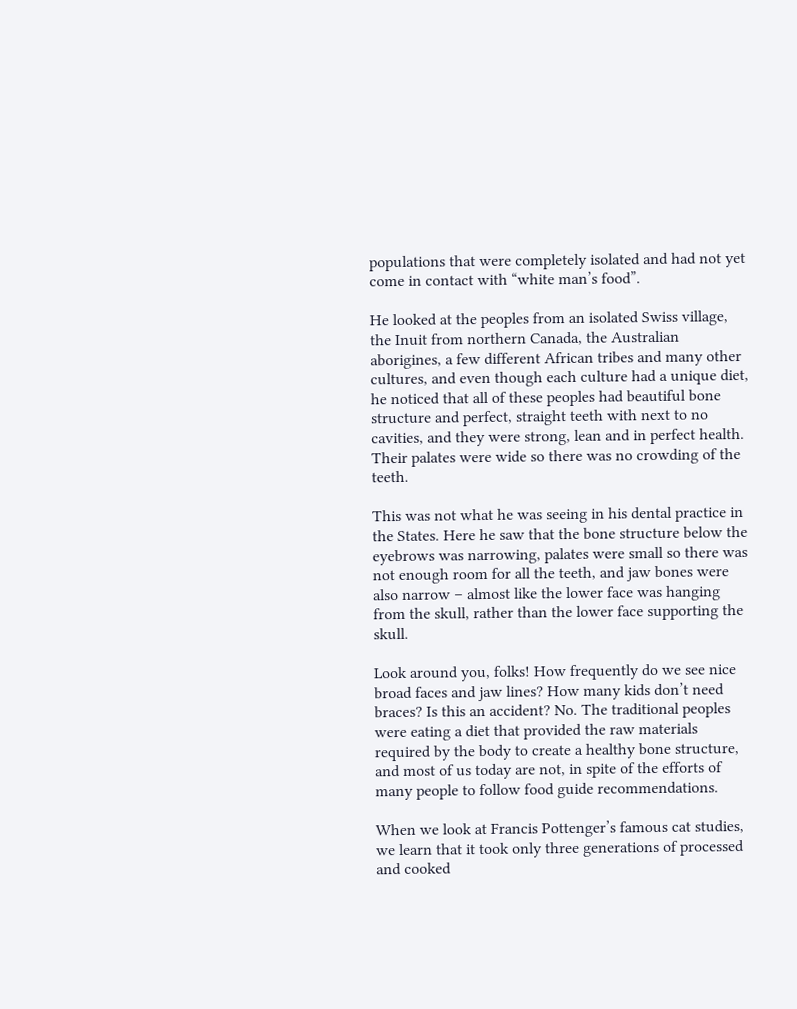populations that were completely isolated and had not yet come in contact with “white man’s food”.

He looked at the peoples from an isolated Swiss village, the Inuit from northern Canada, the Australian aborigines, a few different African tribes and many other cultures, and even though each culture had a unique diet, he noticed that all of these peoples had beautiful bone structure and perfect, straight teeth with next to no cavities, and they were strong, lean and in perfect health. Their palates were wide so there was no crowding of the teeth.

This was not what he was seeing in his dental practice in the States. Here he saw that the bone structure below the eyebrows was narrowing, palates were small so there was not enough room for all the teeth, and jaw bones were also narrow – almost like the lower face was hanging from the skull, rather than the lower face supporting the skull.

Look around you, folks! How frequently do we see nice broad faces and jaw lines? How many kids don’t need braces? Is this an accident? No. The traditional peoples were eating a diet that provided the raw materials required by the body to create a healthy bone structure, and most of us today are not, in spite of the efforts of many people to follow food guide recommendations.

When we look at Francis Pottenger’s famous cat studies, we learn that it took only three generations of processed and cooked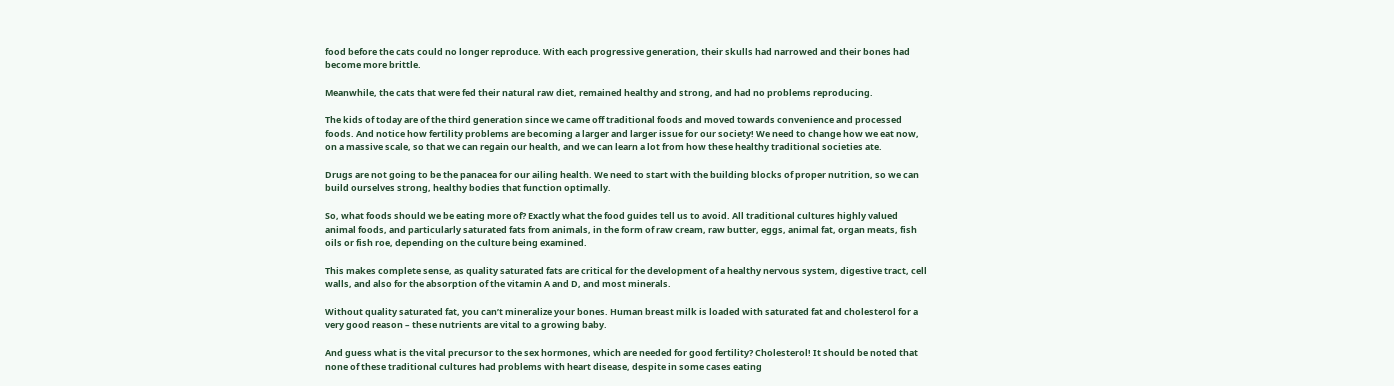food before the cats could no longer reproduce. With each progressive generation, their skulls had narrowed and their bones had become more brittle.

Meanwhile, the cats that were fed their natural raw diet, remained healthy and strong, and had no problems reproducing.

The kids of today are of the third generation since we came off traditional foods and moved towards convenience and processed foods. And notice how fertility problems are becoming a larger and larger issue for our society! We need to change how we eat now, on a massive scale, so that we can regain our health, and we can learn a lot from how these healthy traditional societies ate.

Drugs are not going to be the panacea for our ailing health. We need to start with the building blocks of proper nutrition, so we can build ourselves strong, healthy bodies that function optimally.

So, what foods should we be eating more of? Exactly what the food guides tell us to avoid. All traditional cultures highly valued animal foods, and particularly saturated fats from animals, in the form of raw cream, raw butter, eggs, animal fat, organ meats, fish oils or fish roe, depending on the culture being examined.

This makes complete sense, as quality saturated fats are critical for the development of a healthy nervous system, digestive tract, cell walls, and also for the absorption of the vitamin A and D, and most minerals.

Without quality saturated fat, you can’t mineralize your bones. Human breast milk is loaded with saturated fat and cholesterol for a very good reason – these nutrients are vital to a growing baby.

And guess what is the vital precursor to the sex hormones, which are needed for good fertility? Cholesterol! It should be noted that none of these traditional cultures had problems with heart disease, despite in some cases eating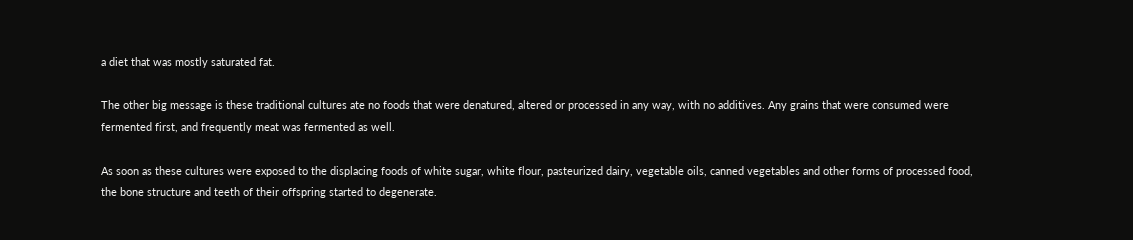a diet that was mostly saturated fat.

The other big message is these traditional cultures ate no foods that were denatured, altered or processed in any way, with no additives. Any grains that were consumed were fermented first, and frequently meat was fermented as well.

As soon as these cultures were exposed to the displacing foods of white sugar, white flour, pasteurized dairy, vegetable oils, canned vegetables and other forms of processed food, the bone structure and teeth of their offspring started to degenerate.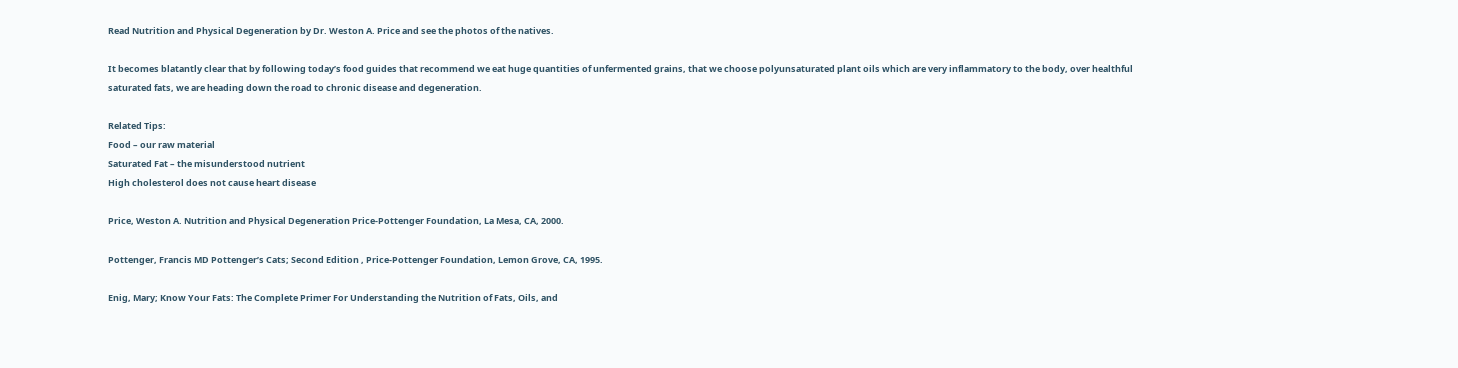Read Nutrition and Physical Degeneration by Dr. Weston A. Price and see the photos of the natives.

It becomes blatantly clear that by following today’s food guides that recommend we eat huge quantities of unfermented grains, that we choose polyunsaturated plant oils which are very inflammatory to the body, over healthful saturated fats, we are heading down the road to chronic disease and degeneration.

Related Tips:
Food – our raw material
Saturated Fat – the misunderstood nutrient
High cholesterol does not cause heart disease

Price, Weston A. Nutrition and Physical Degeneration Price-Pottenger Foundation, La Mesa, CA, 2000.

Pottenger, Francis MD Pottenger’s Cats; Second Edition , Price-Pottenger Foundation, Lemon Grove, CA, 1995.

Enig, Mary; Know Your Fats: The Complete Primer For Understanding the Nutrition of Fats, Oils, and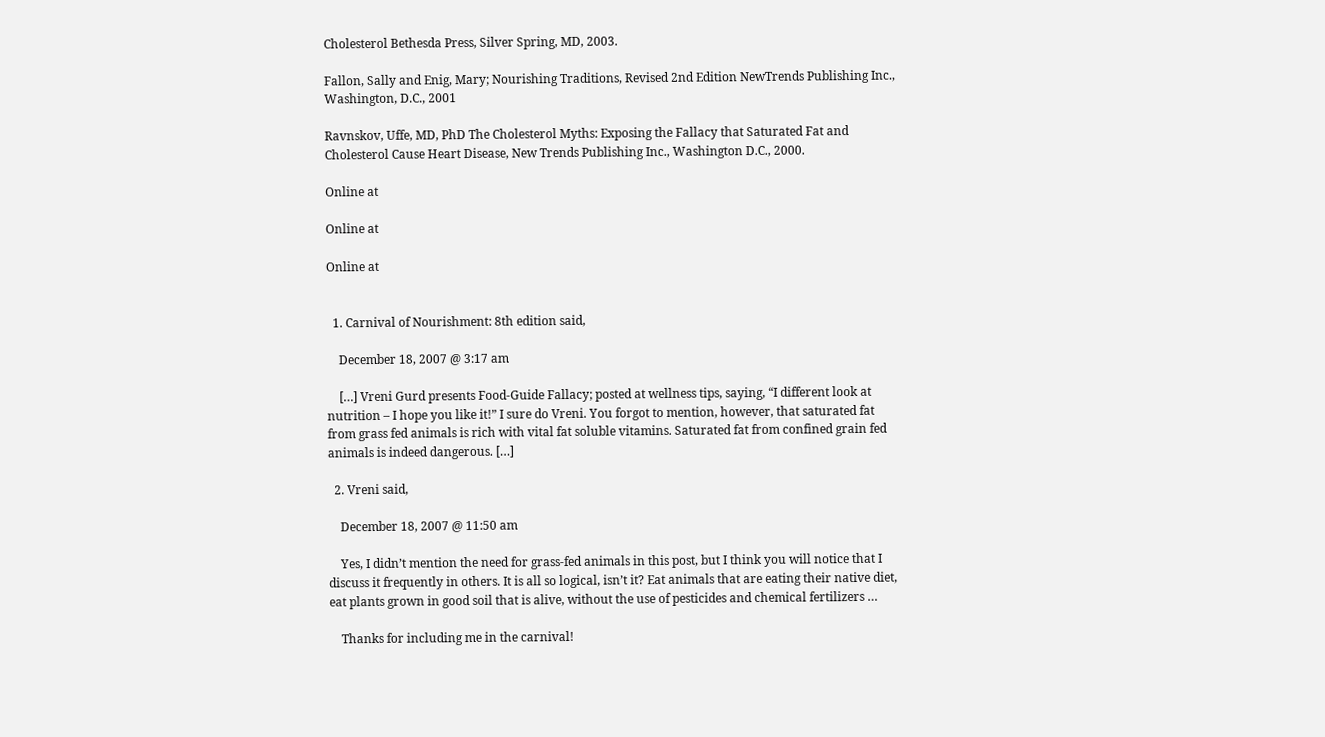Cholesterol Bethesda Press, Silver Spring, MD, 2003.

Fallon, Sally and Enig, Mary; Nourishing Traditions, Revised 2nd Edition NewTrends Publishing Inc., Washington, D.C., 2001

Ravnskov, Uffe, MD, PhD The Cholesterol Myths: Exposing the Fallacy that Saturated Fat and Cholesterol Cause Heart Disease, New Trends Publishing Inc., Washington D.C., 2000.

Online at

Online at

Online at


  1. Carnival of Nourishment: 8th edition said,

    December 18, 2007 @ 3:17 am

    […] Vreni Gurd presents Food-Guide Fallacy; posted at wellness tips, saying, “I different look at nutrition – I hope you like it!” I sure do Vreni. You forgot to mention, however, that saturated fat from grass fed animals is rich with vital fat soluble vitamins. Saturated fat from confined grain fed animals is indeed dangerous. […]

  2. Vreni said,

    December 18, 2007 @ 11:50 am

    Yes, I didn’t mention the need for grass-fed animals in this post, but I think you will notice that I discuss it frequently in others. It is all so logical, isn’t it? Eat animals that are eating their native diet, eat plants grown in good soil that is alive, without the use of pesticides and chemical fertilizers …

    Thanks for including me in the carnival!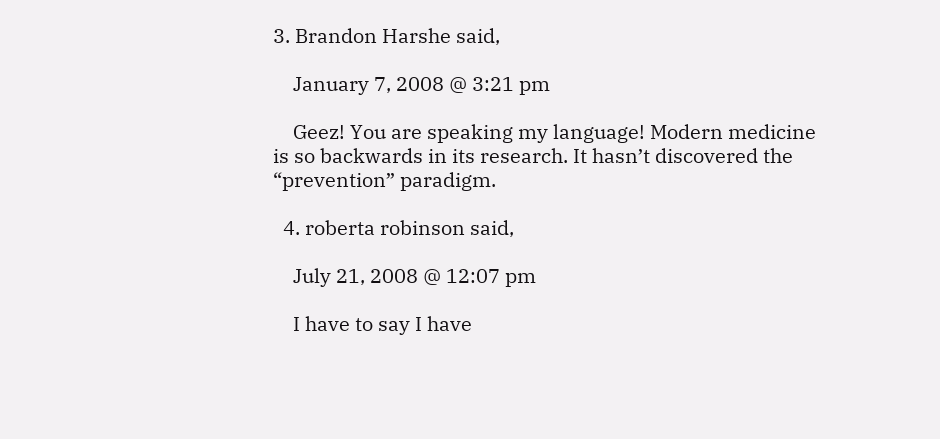3. Brandon Harshe said,

    January 7, 2008 @ 3:21 pm

    Geez! You are speaking my language! Modern medicine is so backwards in its research. It hasn’t discovered the “prevention” paradigm.

  4. roberta robinson said,

    July 21, 2008 @ 12:07 pm

    I have to say I have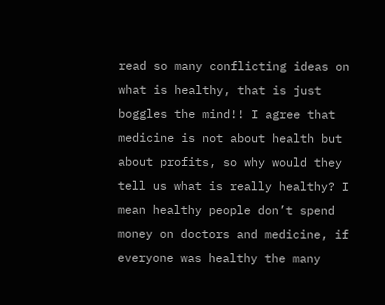read so many conflicting ideas on what is healthy, that is just boggles the mind!! I agree that medicine is not about health but about profits, so why would they tell us what is really healthy? I mean healthy people don’t spend money on doctors and medicine, if everyone was healthy the many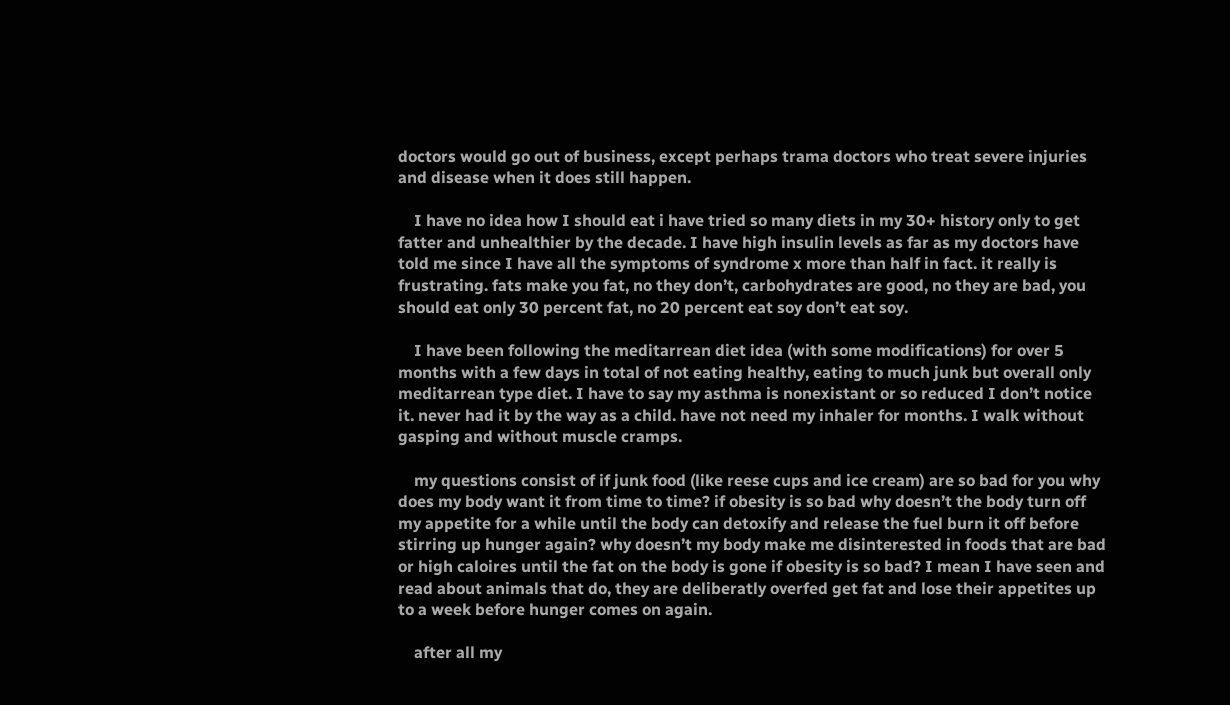doctors would go out of business, except perhaps trama doctors who treat severe injuries and disease when it does still happen.

    I have no idea how I should eat i have tried so many diets in my 30+ history only to get fatter and unhealthier by the decade. I have high insulin levels as far as my doctors have told me since I have all the symptoms of syndrome x more than half in fact. it really is frustrating. fats make you fat, no they don’t, carbohydrates are good, no they are bad, you should eat only 30 percent fat, no 20 percent eat soy don’t eat soy.

    I have been following the meditarrean diet idea (with some modifications) for over 5 months with a few days in total of not eating healthy, eating to much junk but overall only meditarrean type diet. I have to say my asthma is nonexistant or so reduced I don’t notice it. never had it by the way as a child. have not need my inhaler for months. I walk without gasping and without muscle cramps.

    my questions consist of if junk food (like reese cups and ice cream) are so bad for you why does my body want it from time to time? if obesity is so bad why doesn’t the body turn off my appetite for a while until the body can detoxify and release the fuel burn it off before stirring up hunger again? why doesn’t my body make me disinterested in foods that are bad or high caloires until the fat on the body is gone if obesity is so bad? I mean I have seen and read about animals that do, they are deliberatly overfed get fat and lose their appetites up to a week before hunger comes on again.

    after all my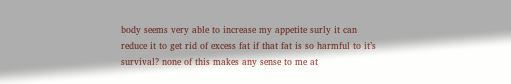body seems very able to increase my appetite surly it can reduce it to get rid of excess fat if that fat is so harmful to it’s survival? none of this makes any sense to me at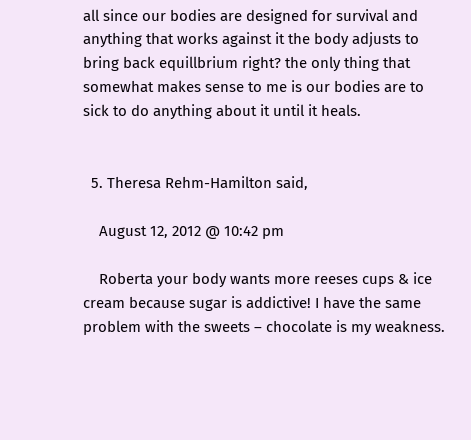all since our bodies are designed for survival and anything that works against it the body adjusts to bring back equillbrium right? the only thing that somewhat makes sense to me is our bodies are to sick to do anything about it until it heals.


  5. Theresa Rehm-Hamilton said,

    August 12, 2012 @ 10:42 pm

    Roberta your body wants more reeses cups & ice cream because sugar is addictive! I have the same problem with the sweets – chocolate is my weakness.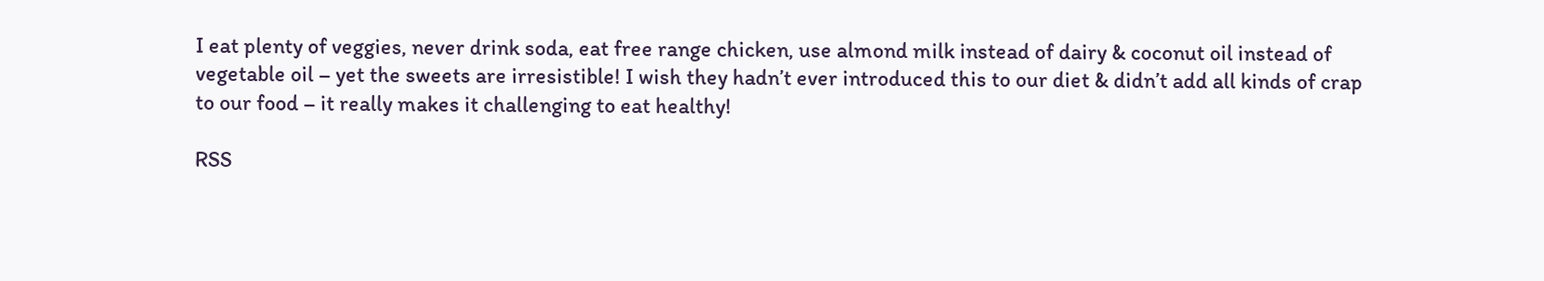I eat plenty of veggies, never drink soda, eat free range chicken, use almond milk instead of dairy & coconut oil instead of vegetable oil – yet the sweets are irresistible! I wish they hadn’t ever introduced this to our diet & didn’t add all kinds of crap to our food – it really makes it challenging to eat healthy!

RSS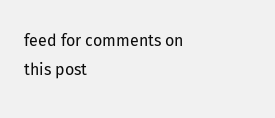feed for comments on this post